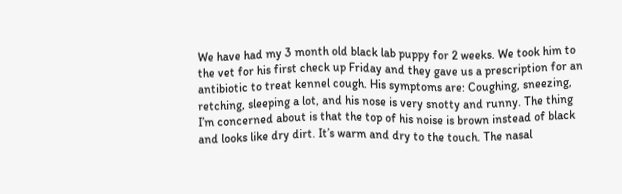We have had my 3 month old black lab puppy for 2 weeks. We took him to the vet for his first check up Friday and they gave us a prescription for an antibiotic to treat kennel cough. His symptoms are: Coughing, sneezing, retching, sleeping a lot, and his nose is very snotty and runny. The thing I’m concerned about is that the top of his noise is brown instead of black and looks like dry dirt. It’s warm and dry to the touch. The nasal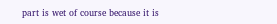part is wet of course because it is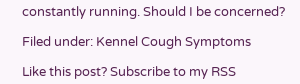constantly running. Should I be concerned?

Filed under: Kennel Cough Symptoms

Like this post? Subscribe to my RSS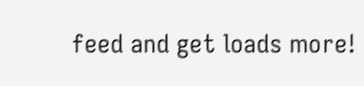feed and get loads more!